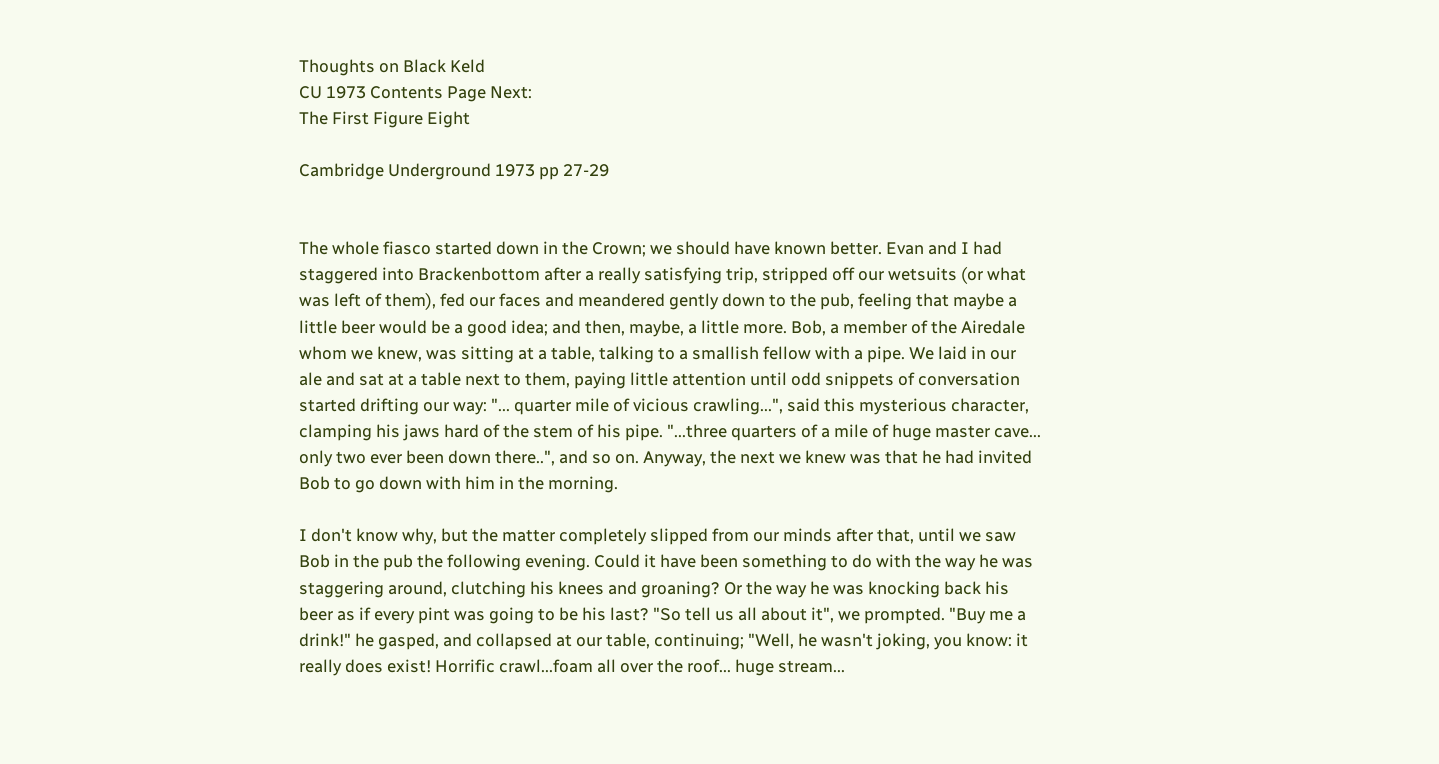Thoughts on Black Keld
CU 1973 Contents Page Next:
The First Figure Eight

Cambridge Underground 1973 pp 27-29


The whole fiasco started down in the Crown; we should have known better. Evan and I had staggered into Brackenbottom after a really satisfying trip, stripped off our wetsuits (or what was left of them), fed our faces and meandered gently down to the pub, feeling that maybe a little beer would be a good idea; and then, maybe, a little more. Bob, a member of the Airedale whom we knew, was sitting at a table, talking to a smallish fellow with a pipe. We laid in our ale and sat at a table next to them, paying little attention until odd snippets of conversation started drifting our way: "... quarter mile of vicious crawling...", said this mysterious character, clamping his jaws hard of the stem of his pipe. "...three quarters of a mile of huge master cave... only two ever been down there..", and so on. Anyway, the next we knew was that he had invited Bob to go down with him in the morning.

I don't know why, but the matter completely slipped from our minds after that, until we saw Bob in the pub the following evening. Could it have been something to do with the way he was staggering around, clutching his knees and groaning? Or the way he was knocking back his beer as if every pint was going to be his last? "So tell us all about it", we prompted. "Buy me a drink!" he gasped, and collapsed at our table, continuing; "Well, he wasn't joking, you know: it really does exist! Horrific crawl...foam all over the roof... huge stream...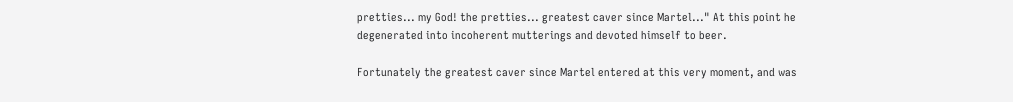pretties... my God! the pretties... greatest caver since Martel..." At this point he degenerated into incoherent mutterings and devoted himself to beer.

Fortunately the greatest caver since Martel entered at this very moment, and was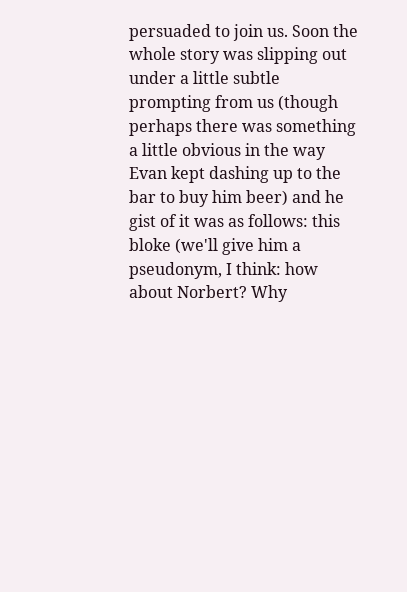persuaded to join us. Soon the whole story was slipping out under a little subtle prompting from us (though perhaps there was something a little obvious in the way Evan kept dashing up to the bar to buy him beer) and he gist of it was as follows: this bloke (we'll give him a pseudonym, I think: how about Norbert? Why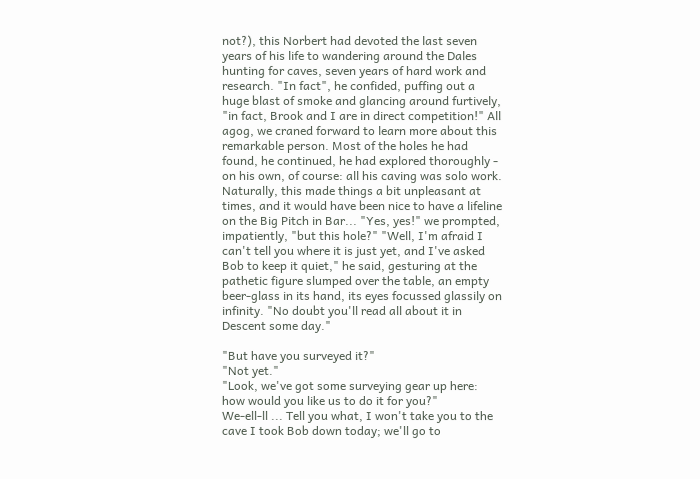not?), this Norbert had devoted the last seven years of his life to wandering around the Dales hunting for caves, seven years of hard work and research. "In fact", he confided, puffing out a huge blast of smoke and glancing around furtively, "in fact, Brook and I are in direct competition!" All agog, we craned forward to learn more about this remarkable person. Most of the holes he had found, he continued, he had explored thoroughly - on his own, of course: all his caving was solo work. Naturally, this made things a bit unpleasant at times, and it would have been nice to have a lifeline on the Big Pitch in Bar... "Yes, yes!" we prompted, impatiently, "but this hole?" "Well, I'm afraid I can't tell you where it is just yet, and I've asked Bob to keep it quiet," he said, gesturing at the pathetic figure slumped over the table, an empty beer-glass in its hand, its eyes focussed glassily on infinity. "No doubt you'll read all about it in Descent some day."

"But have you surveyed it?"
"Not yet."
"Look, we've got some surveying gear up here: how would you like us to do it for you?"
We-ell-ll ... Tell you what, I won't take you to the cave I took Bob down today; we'll go to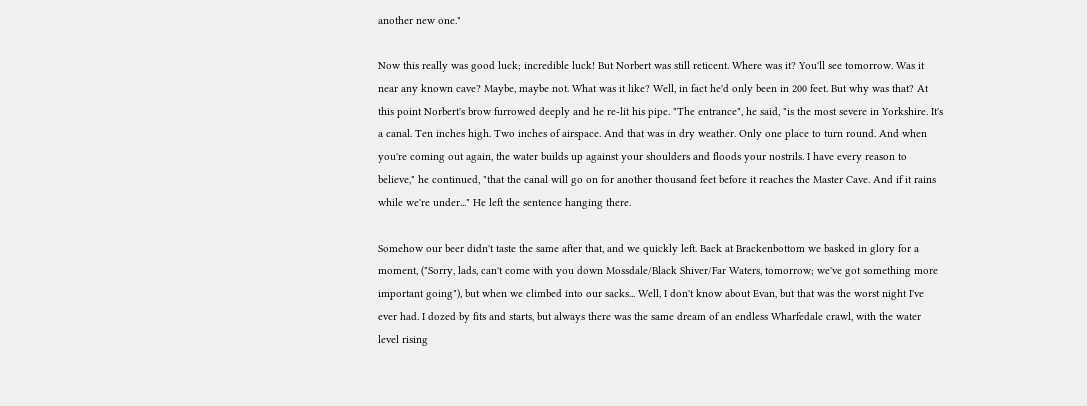another new one."

Now this really was good luck; incredible luck! But Norbert was still reticent. Where was it? You'll see tomorrow. Was it near any known cave? Maybe, maybe not. What was it like? Well, in fact he'd only been in 200 feet. But why was that? At this point Norbert's brow furrowed deeply and he re-lit his pipe. "The entrance", he said, "is the most severe in Yorkshire. It's a canal. Ten inches high. Two inches of airspace. And that was in dry weather. Only one place to turn round. And when you're coming out again, the water builds up against your shoulders and floods your nostrils. I have every reason to believe," he continued, "that the canal will go on for another thousand feet before it reaches the Master Cave. And if it rains while we're under..." He left the sentence hanging there.

Somehow our beer didn't taste the same after that, and we quickly left. Back at Brackenbottom we basked in glory for a moment, ("Sorry, lads, can't come with you down Mossdale/Black Shiver/Far Waters, tomorrow; we've got something more important going"), but when we climbed into our sacks... Well, I don't know about Evan, but that was the worst night I've ever had. I dozed by fits and starts, but always there was the same dream of an endless Wharfedale crawl, with the water level rising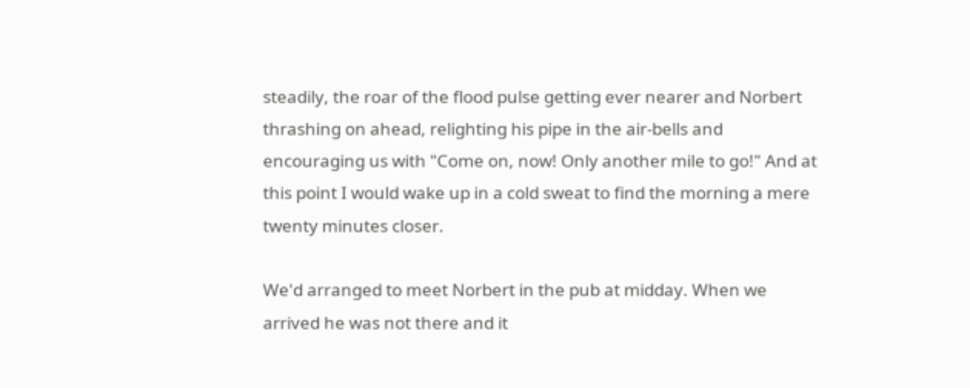steadily, the roar of the flood pulse getting ever nearer and Norbert thrashing on ahead, relighting his pipe in the air-bells and encouraging us with "Come on, now! Only another mile to go!" And at this point I would wake up in a cold sweat to find the morning a mere twenty minutes closer.

We'd arranged to meet Norbert in the pub at midday. When we arrived he was not there and it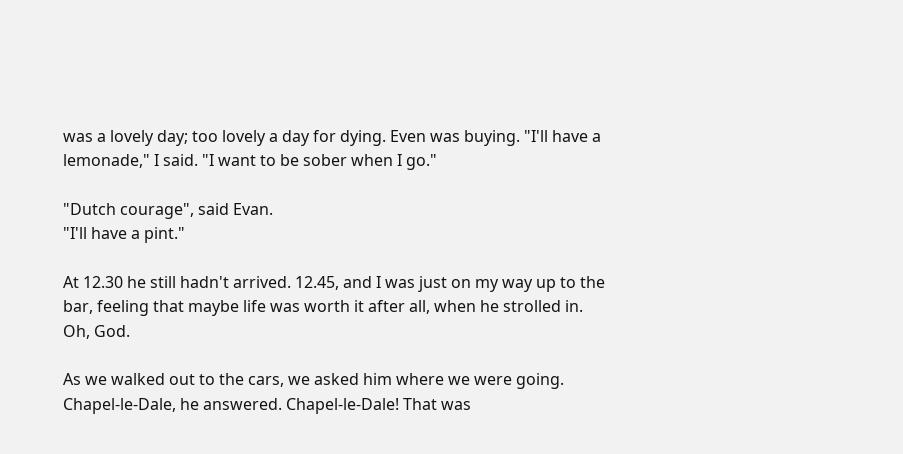was a lovely day; too lovely a day for dying. Even was buying. "I'll have a lemonade," I said. "I want to be sober when I go."

"Dutch courage", said Evan.
"I'll have a pint."

At 12.30 he still hadn't arrived. 12.45, and I was just on my way up to the bar, feeling that maybe life was worth it after all, when he strolled in. Oh, God.

As we walked out to the cars, we asked him where we were going. Chapel-le-Dale, he answered. Chapel-le-Dale! That was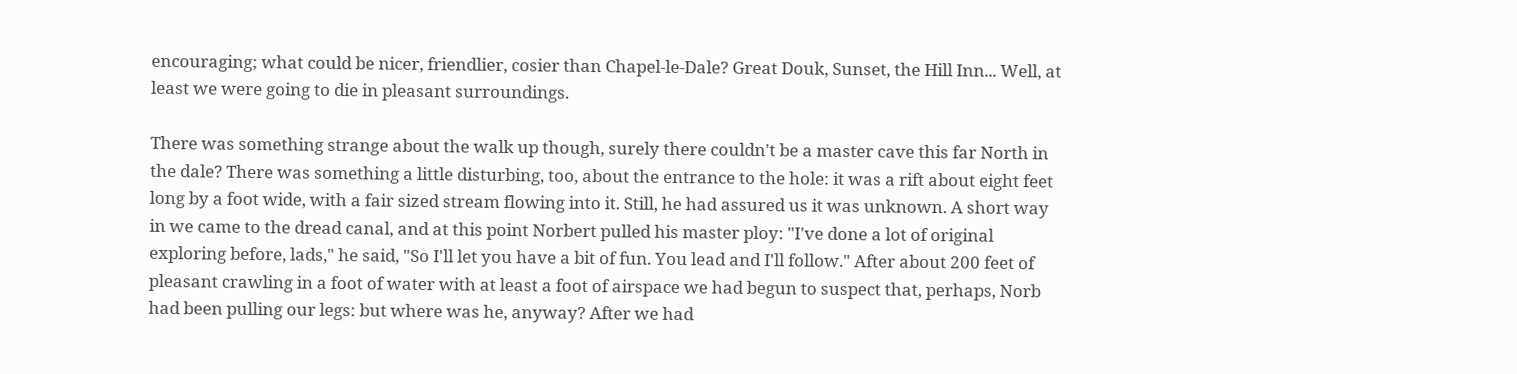encouraging; what could be nicer, friendlier, cosier than Chapel-le-Dale? Great Douk, Sunset, the Hill Inn... Well, at least we were going to die in pleasant surroundings.

There was something strange about the walk up though, surely there couldn't be a master cave this far North in the dale? There was something a little disturbing, too, about the entrance to the hole: it was a rift about eight feet long by a foot wide, with a fair sized stream flowing into it. Still, he had assured us it was unknown. A short way in we came to the dread canal, and at this point Norbert pulled his master ploy: "I've done a lot of original exploring before, lads," he said, "So I'll let you have a bit of fun. You lead and I'll follow." After about 200 feet of pleasant crawling in a foot of water with at least a foot of airspace we had begun to suspect that, perhaps, Norb had been pulling our legs: but where was he, anyway? After we had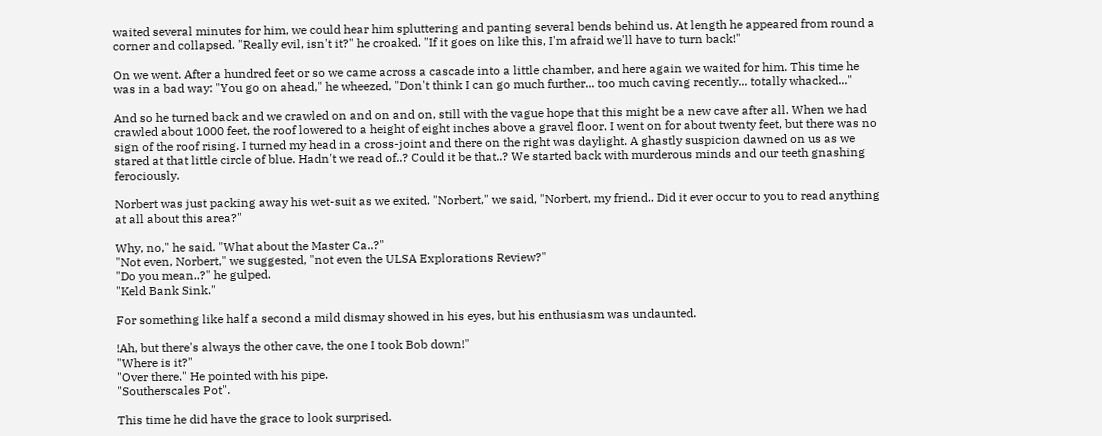waited several minutes for him, we could hear him spluttering and panting several bends behind us. At length he appeared from round a corner and collapsed. "Really evil, isn't it?" he croaked. "If it goes on like this, I'm afraid we'll have to turn back!"

On we went. After a hundred feet or so we came across a cascade into a little chamber, and here again we waited for him. This time he was in a bad way: "You go on ahead," he wheezed, "Don't think I can go much further... too much caving recently... totally whacked..."

And so he turned back and we crawled on and on and on, still with the vague hope that this might be a new cave after all. When we had crawled about 1000 feet, the roof lowered to a height of eight inches above a gravel floor. I went on for about twenty feet, but there was no sign of the roof rising. I turned my head in a cross-joint and there on the right was daylight. A ghastly suspicion dawned on us as we stared at that little circle of blue. Hadn't we read of..? Could it be that..? We started back with murderous minds and our teeth gnashing ferociously.

Norbert was just packing away his wet-suit as we exited. "Norbert," we said, "Norbert, my friend.. Did it ever occur to you to read anything at all about this area?"

Why, no," he said. "What about the Master Ca..?"
"Not even, Norbert," we suggested, "not even the ULSA Explorations Review?"
"Do you mean..?" he gulped.
"Keld Bank Sink."

For something like half a second a mild dismay showed in his eyes, but his enthusiasm was undaunted.

!Ah, but there's always the other cave, the one I took Bob down!"
"Where is it?"
"Over there." He pointed with his pipe.
"Southerscales Pot".

This time he did have the grace to look surprised.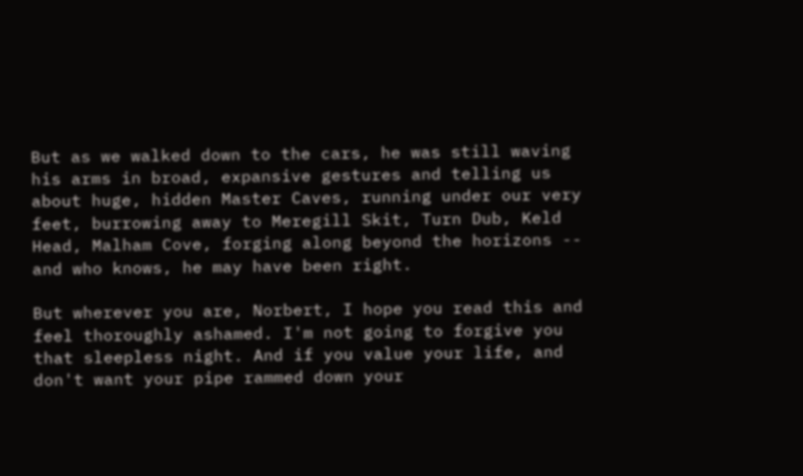But as we walked down to the cars, he was still waving his arms in broad, expansive gestures and telling us about huge, hidden Master Caves, running under our very feet, burrowing away to Meregill Skit, Turn Dub, Keld Head, Malham Cove, forging along beyond the horizons -- and who knows, he may have been right.

But wherever you are, Norbert, I hope you read this and feel thoroughly ashamed. I'm not going to forgive you that sleepless night. And if you value your life, and don't want your pipe rammed down your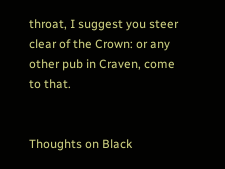throat, I suggest you steer clear of the Crown: or any other pub in Craven, come to that.


Thoughts on Black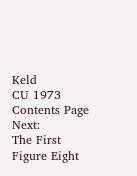Keld
CU 1973 Contents Page Next:
The First Figure Eight